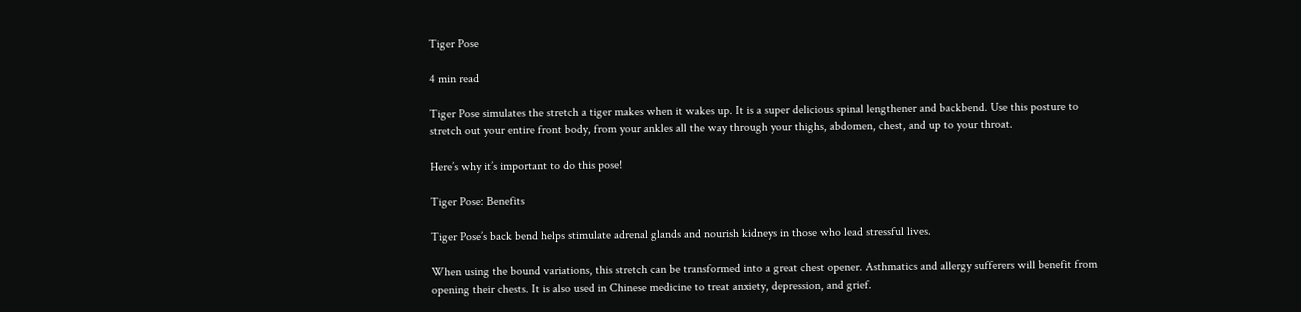Tiger Pose

4 min read

Tiger Pose simulates the stretch a tiger makes when it wakes up. It is a super delicious spinal lengthener and backbend. Use this posture to stretch out your entire front body, from your ankles all the way through your thighs, abdomen, chest, and up to your throat.

Here’s why it’s important to do this pose!

Tiger Pose: Benefits

Tiger Pose’s back bend helps stimulate adrenal glands and nourish kidneys in those who lead stressful lives.

When using the bound variations, this stretch can be transformed into a great chest opener. Asthmatics and allergy sufferers will benefit from opening their chests. It is also used in Chinese medicine to treat anxiety, depression, and grief.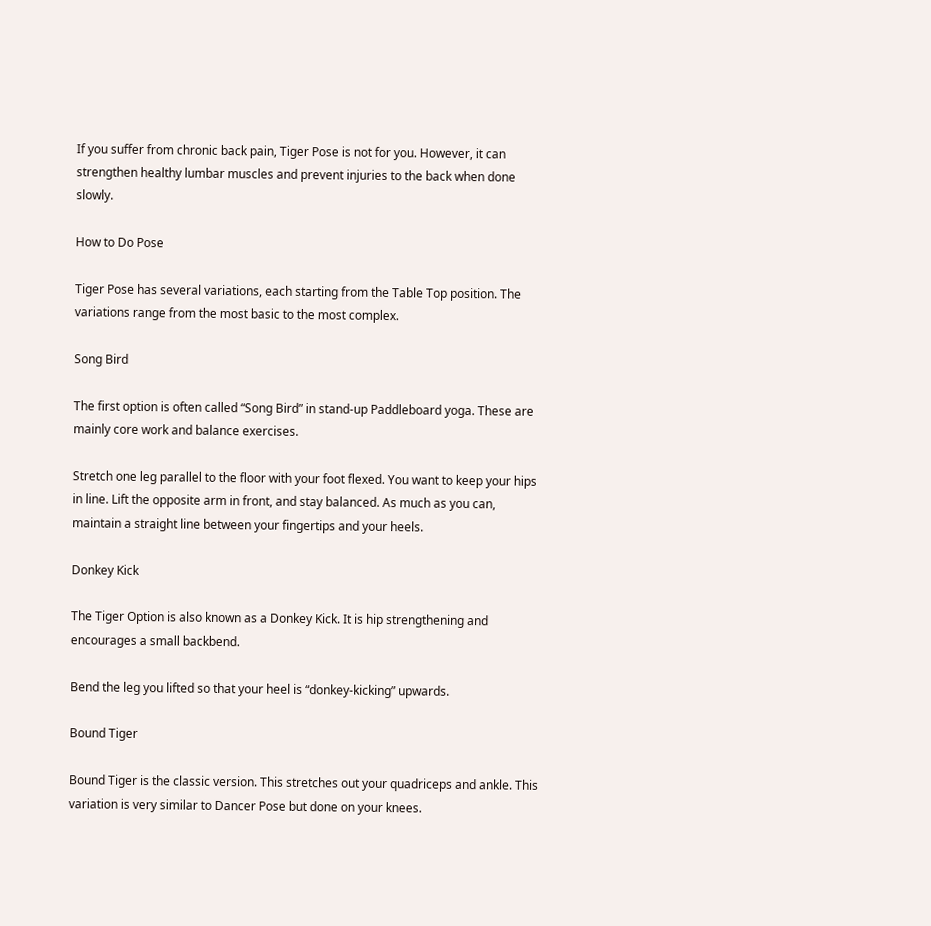If you suffer from chronic back pain, Tiger Pose is not for you. However, it can strengthen healthy lumbar muscles and prevent injuries to the back when done slowly.

How to Do Pose

Tiger Pose has several variations, each starting from the Table Top position. The variations range from the most basic to the most complex.

Song Bird

The first option is often called “Song Bird” in stand-up Paddleboard yoga. These are mainly core work and balance exercises.

Stretch one leg parallel to the floor with your foot flexed. You want to keep your hips in line. Lift the opposite arm in front, and stay balanced. As much as you can, maintain a straight line between your fingertips and your heels.

Donkey Kick

The Tiger Option is also known as a Donkey Kick. It is hip strengthening and encourages a small backbend.

Bend the leg you lifted so that your heel is “donkey-kicking” upwards.

Bound Tiger

Bound Tiger is the classic version. This stretches out your quadriceps and ankle. This variation is very similar to Dancer Pose but done on your knees.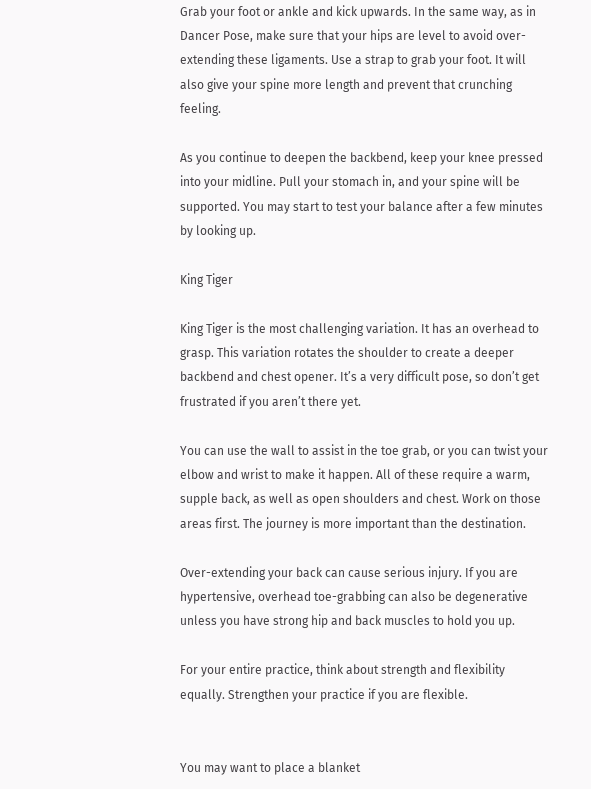Grab your foot or ankle and kick upwards. In the same way, as in Dancer Pose, make sure that your hips are level to avoid over-extending these ligaments. Use a strap to grab your foot. It will also give your spine more length and prevent that crunching feeling.

As you continue to deepen the backbend, keep your knee pressed into your midline. Pull your stomach in, and your spine will be supported. You may start to test your balance after a few minutes by looking up.

King Tiger

King Tiger is the most challenging variation. It has an overhead to grasp. This variation rotates the shoulder to create a deeper backbend and chest opener. It’s a very difficult pose, so don’t get frustrated if you aren’t there yet.

You can use the wall to assist in the toe grab, or you can twist your elbow and wrist to make it happen. All of these require a warm, supple back, as well as open shoulders and chest. Work on those areas first. The journey is more important than the destination.

Over-extending your back can cause serious injury. If you are hypertensive, overhead toe-grabbing can also be degenerative unless you have strong hip and back muscles to hold you up.

For your entire practice, think about strength and flexibility equally. Strengthen your practice if you are flexible.


You may want to place a blanket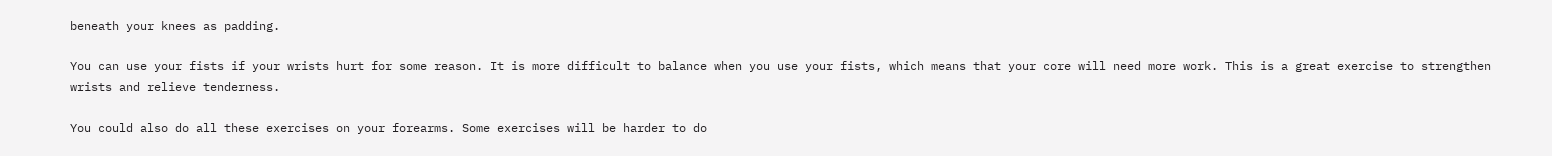beneath your knees as padding.

You can use your fists if your wrists hurt for some reason. It is more difficult to balance when you use your fists, which means that your core will need more work. This is a great exercise to strengthen wrists and relieve tenderness.

You could also do all these exercises on your forearms. Some exercises will be harder to do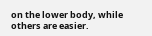on the lower body, while others are easier.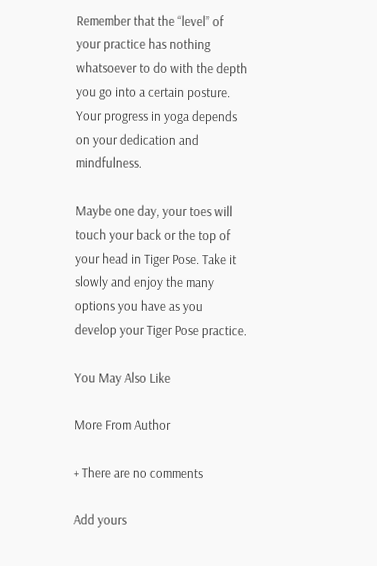Remember that the “level” of your practice has nothing whatsoever to do with the depth you go into a certain posture. Your progress in yoga depends on your dedication and mindfulness.

Maybe one day, your toes will touch your back or the top of your head in Tiger Pose. Take it slowly and enjoy the many options you have as you develop your Tiger Pose practice.

You May Also Like

More From Author

+ There are no comments

Add yours